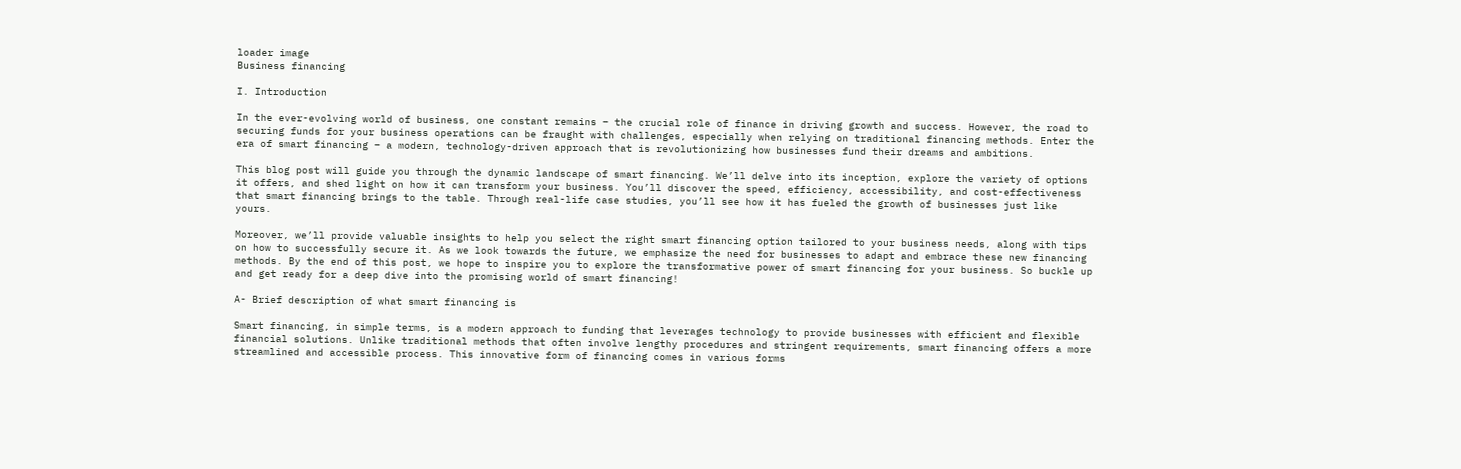loader image
Business financing

I. Introduction

In the ever-evolving world of business, one constant remains – the crucial role of finance in driving growth and success. However, the road to securing funds for your business operations can be fraught with challenges, especially when relying on traditional financing methods. Enter the era of smart financing – a modern, technology-driven approach that is revolutionizing how businesses fund their dreams and ambitions.

This blog post will guide you through the dynamic landscape of smart financing. We’ll delve into its inception, explore the variety of options it offers, and shed light on how it can transform your business. You’ll discover the speed, efficiency, accessibility, and cost-effectiveness that smart financing brings to the table. Through real-life case studies, you’ll see how it has fueled the growth of businesses just like yours.

Moreover, we’ll provide valuable insights to help you select the right smart financing option tailored to your business needs, along with tips on how to successfully secure it. As we look towards the future, we emphasize the need for businesses to adapt and embrace these new financing methods. By the end of this post, we hope to inspire you to explore the transformative power of smart financing for your business. So buckle up and get ready for a deep dive into the promising world of smart financing!

A- Brief description of what smart financing is

Smart financing, in simple terms, is a modern approach to funding that leverages technology to provide businesses with efficient and flexible financial solutions. Unlike traditional methods that often involve lengthy procedures and stringent requirements, smart financing offers a more streamlined and accessible process. This innovative form of financing comes in various forms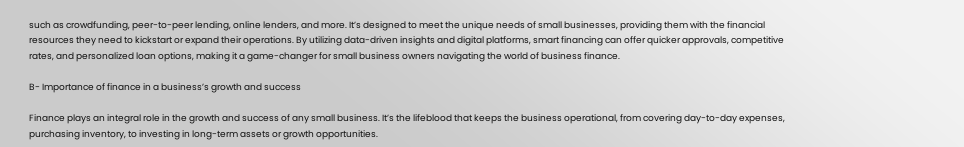such as crowdfunding, peer-to-peer lending, online lenders, and more. It’s designed to meet the unique needs of small businesses, providing them with the financial resources they need to kickstart or expand their operations. By utilizing data-driven insights and digital platforms, smart financing can offer quicker approvals, competitive rates, and personalized loan options, making it a game-changer for small business owners navigating the world of business finance.

B- Importance of finance in a business’s growth and success

Finance plays an integral role in the growth and success of any small business. It’s the lifeblood that keeps the business operational, from covering day-to-day expenses, purchasing inventory, to investing in long-term assets or growth opportunities.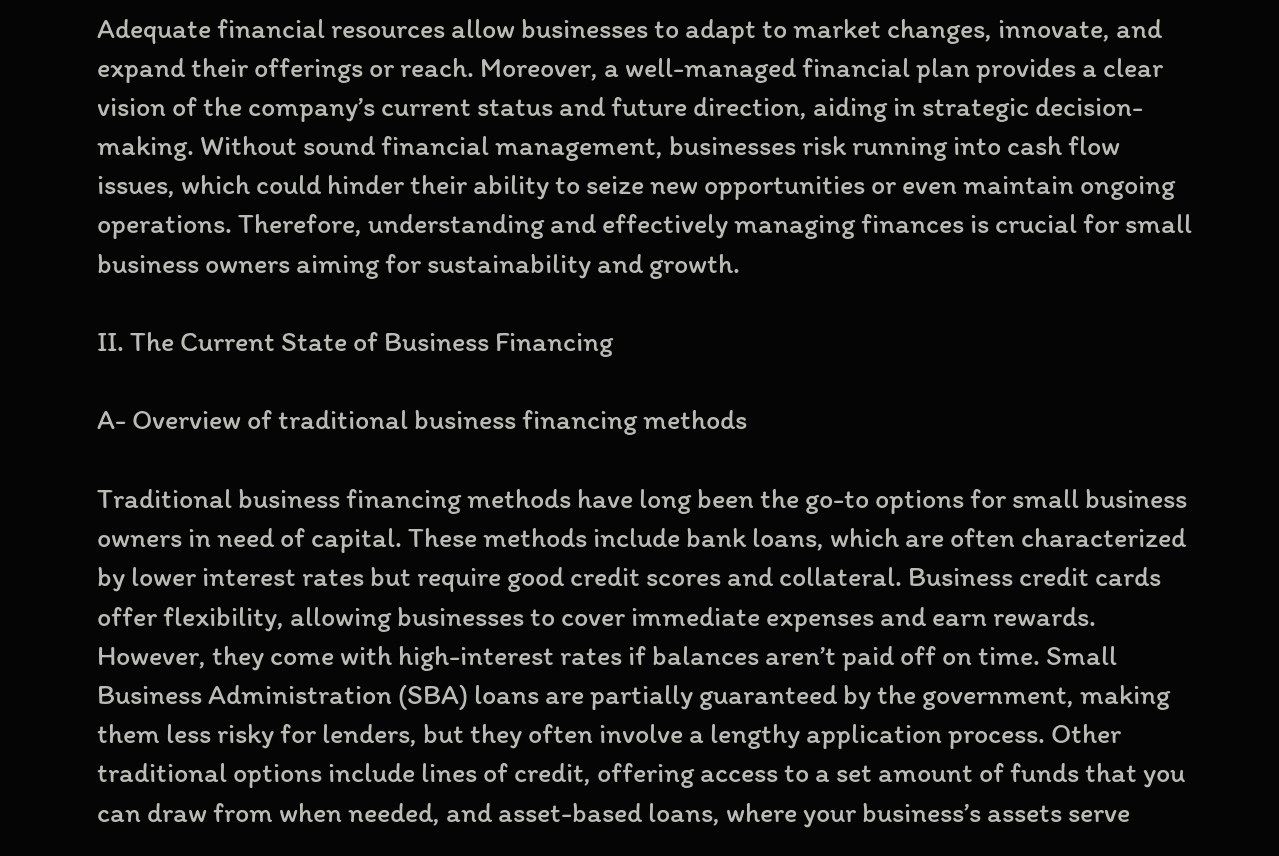Adequate financial resources allow businesses to adapt to market changes, innovate, and expand their offerings or reach. Moreover, a well-managed financial plan provides a clear vision of the company’s current status and future direction, aiding in strategic decision-making. Without sound financial management, businesses risk running into cash flow issues, which could hinder their ability to seize new opportunities or even maintain ongoing operations. Therefore, understanding and effectively managing finances is crucial for small business owners aiming for sustainability and growth.

II. The Current State of Business Financing

A- Overview of traditional business financing methods

Traditional business financing methods have long been the go-to options for small business owners in need of capital. These methods include bank loans, which are often characterized by lower interest rates but require good credit scores and collateral. Business credit cards offer flexibility, allowing businesses to cover immediate expenses and earn rewards. However, they come with high-interest rates if balances aren’t paid off on time. Small Business Administration (SBA) loans are partially guaranteed by the government, making them less risky for lenders, but they often involve a lengthy application process. Other traditional options include lines of credit, offering access to a set amount of funds that you can draw from when needed, and asset-based loans, where your business’s assets serve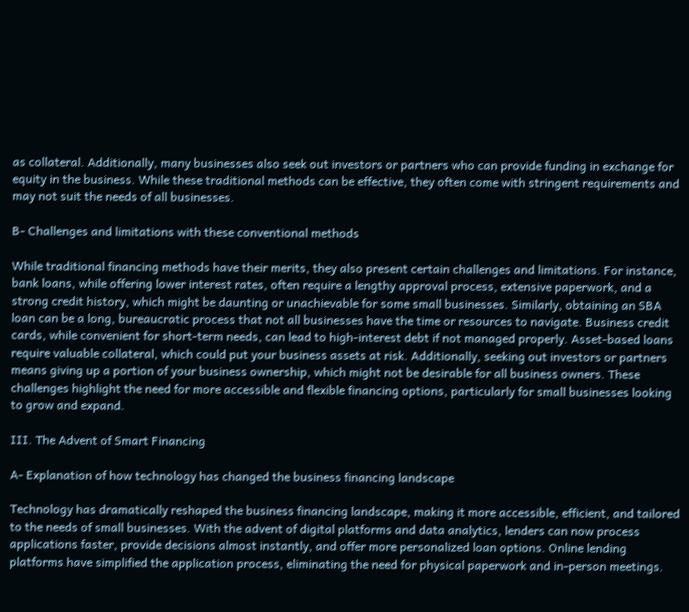as collateral. Additionally, many businesses also seek out investors or partners who can provide funding in exchange for equity in the business. While these traditional methods can be effective, they often come with stringent requirements and may not suit the needs of all businesses.

B- Challenges and limitations with these conventional methods

While traditional financing methods have their merits, they also present certain challenges and limitations. For instance, bank loans, while offering lower interest rates, often require a lengthy approval process, extensive paperwork, and a strong credit history, which might be daunting or unachievable for some small businesses. Similarly, obtaining an SBA loan can be a long, bureaucratic process that not all businesses have the time or resources to navigate. Business credit cards, while convenient for short-term needs, can lead to high-interest debt if not managed properly. Asset-based loans require valuable collateral, which could put your business assets at risk. Additionally, seeking out investors or partners means giving up a portion of your business ownership, which might not be desirable for all business owners. These challenges highlight the need for more accessible and flexible financing options, particularly for small businesses looking to grow and expand.

III. The Advent of Smart Financing

A- Explanation of how technology has changed the business financing landscape

Technology has dramatically reshaped the business financing landscape, making it more accessible, efficient, and tailored to the needs of small businesses. With the advent of digital platforms and data analytics, lenders can now process applications faster, provide decisions almost instantly, and offer more personalized loan options. Online lending platforms have simplified the application process, eliminating the need for physical paperwork and in-person meetings.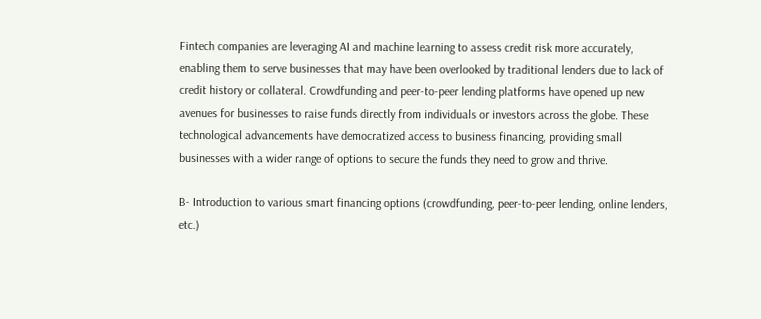Fintech companies are leveraging AI and machine learning to assess credit risk more accurately, enabling them to serve businesses that may have been overlooked by traditional lenders due to lack of credit history or collateral. Crowdfunding and peer-to-peer lending platforms have opened up new avenues for businesses to raise funds directly from individuals or investors across the globe. These technological advancements have democratized access to business financing, providing small businesses with a wider range of options to secure the funds they need to grow and thrive.

B- Introduction to various smart financing options (crowdfunding, peer-to-peer lending, online lenders, etc.)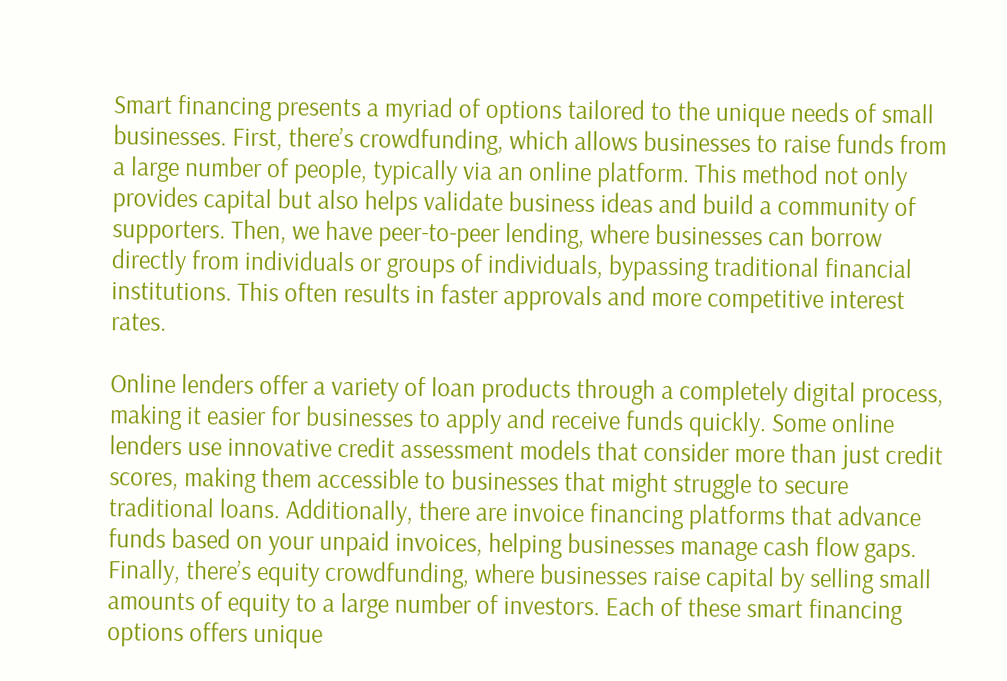Smart financing presents a myriad of options tailored to the unique needs of small businesses. First, there’s crowdfunding, which allows businesses to raise funds from a large number of people, typically via an online platform. This method not only provides capital but also helps validate business ideas and build a community of supporters. Then, we have peer-to-peer lending, where businesses can borrow directly from individuals or groups of individuals, bypassing traditional financial institutions. This often results in faster approvals and more competitive interest rates.

Online lenders offer a variety of loan products through a completely digital process, making it easier for businesses to apply and receive funds quickly. Some online lenders use innovative credit assessment models that consider more than just credit scores, making them accessible to businesses that might struggle to secure traditional loans. Additionally, there are invoice financing platforms that advance funds based on your unpaid invoices, helping businesses manage cash flow gaps. Finally, there’s equity crowdfunding, where businesses raise capital by selling small amounts of equity to a large number of investors. Each of these smart financing options offers unique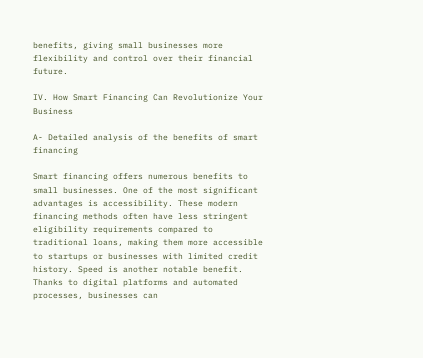benefits, giving small businesses more flexibility and control over their financial future.

IV. How Smart Financing Can Revolutionize Your Business

A- Detailed analysis of the benefits of smart financing

Smart financing offers numerous benefits to small businesses. One of the most significant advantages is accessibility. These modern financing methods often have less stringent eligibility requirements compared to traditional loans, making them more accessible to startups or businesses with limited credit history. Speed is another notable benefit. Thanks to digital platforms and automated processes, businesses can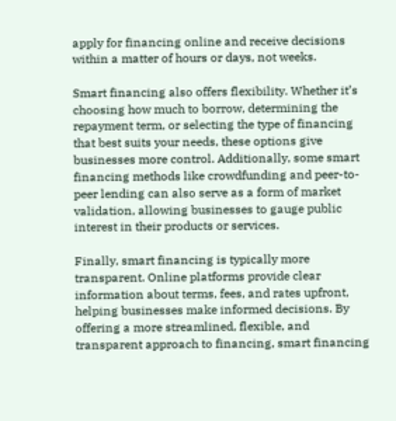apply for financing online and receive decisions within a matter of hours or days, not weeks.

Smart financing also offers flexibility. Whether it’s choosing how much to borrow, determining the repayment term, or selecting the type of financing that best suits your needs, these options give businesses more control. Additionally, some smart financing methods like crowdfunding and peer-to-peer lending can also serve as a form of market validation, allowing businesses to gauge public interest in their products or services.

Finally, smart financing is typically more transparent. Online platforms provide clear information about terms, fees, and rates upfront, helping businesses make informed decisions. By offering a more streamlined, flexible, and transparent approach to financing, smart financing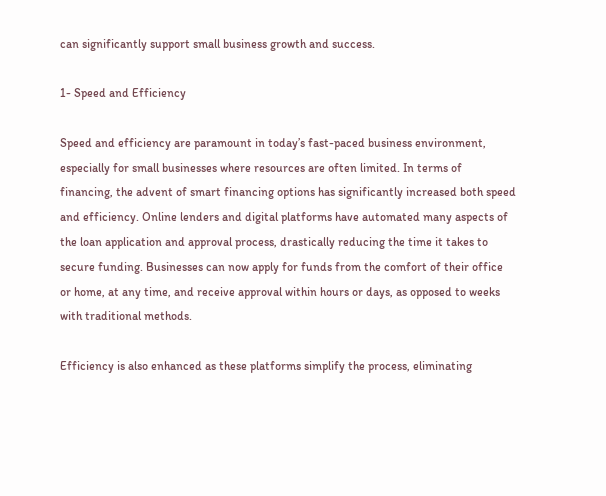can significantly support small business growth and success.

1- Speed and Efficiency

Speed and efficiency are paramount in today’s fast-paced business environment, especially for small businesses where resources are often limited. In terms of financing, the advent of smart financing options has significantly increased both speed and efficiency. Online lenders and digital platforms have automated many aspects of the loan application and approval process, drastically reducing the time it takes to secure funding. Businesses can now apply for funds from the comfort of their office or home, at any time, and receive approval within hours or days, as opposed to weeks with traditional methods.

Efficiency is also enhanced as these platforms simplify the process, eliminating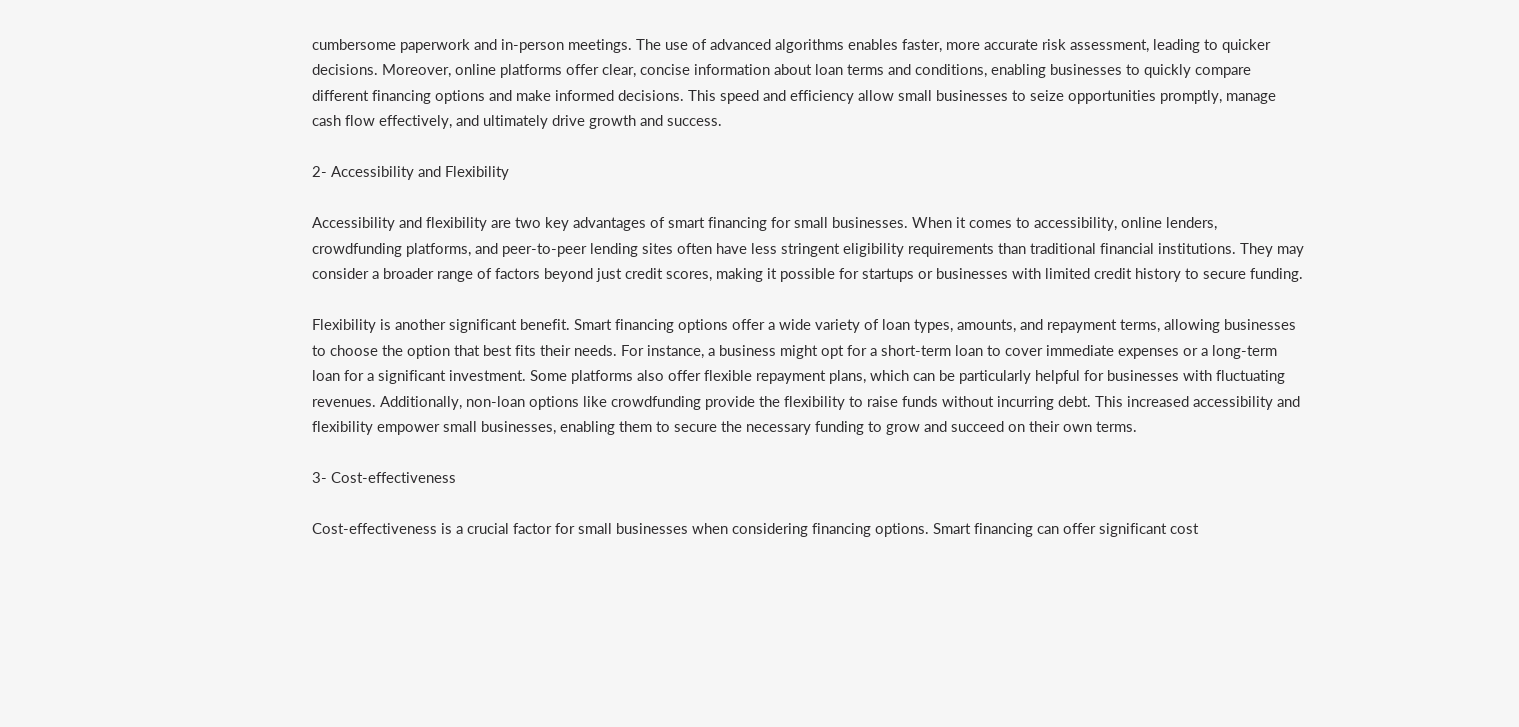cumbersome paperwork and in-person meetings. The use of advanced algorithms enables faster, more accurate risk assessment, leading to quicker decisions. Moreover, online platforms offer clear, concise information about loan terms and conditions, enabling businesses to quickly compare different financing options and make informed decisions. This speed and efficiency allow small businesses to seize opportunities promptly, manage cash flow effectively, and ultimately drive growth and success.

2- Accessibility and Flexibility

Accessibility and flexibility are two key advantages of smart financing for small businesses. When it comes to accessibility, online lenders, crowdfunding platforms, and peer-to-peer lending sites often have less stringent eligibility requirements than traditional financial institutions. They may consider a broader range of factors beyond just credit scores, making it possible for startups or businesses with limited credit history to secure funding.

Flexibility is another significant benefit. Smart financing options offer a wide variety of loan types, amounts, and repayment terms, allowing businesses to choose the option that best fits their needs. For instance, a business might opt for a short-term loan to cover immediate expenses or a long-term loan for a significant investment. Some platforms also offer flexible repayment plans, which can be particularly helpful for businesses with fluctuating revenues. Additionally, non-loan options like crowdfunding provide the flexibility to raise funds without incurring debt. This increased accessibility and flexibility empower small businesses, enabling them to secure the necessary funding to grow and succeed on their own terms.

3- Cost-effectiveness

Cost-effectiveness is a crucial factor for small businesses when considering financing options. Smart financing can offer significant cost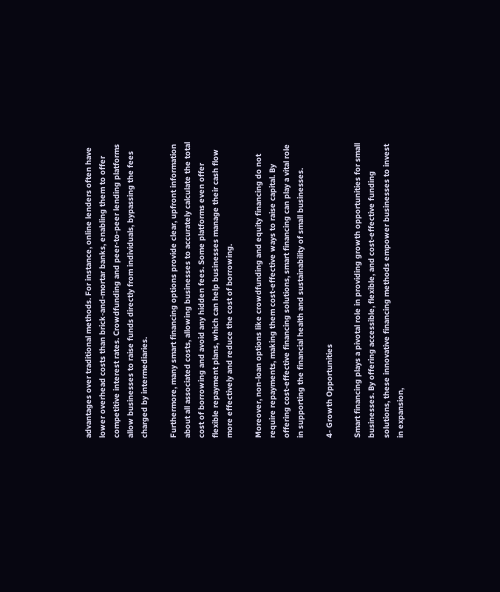advantages over traditional methods. For instance, online lenders often have lower overhead costs than brick-and-mortar banks, enabling them to offer competitive interest rates. Crowdfunding and peer-to-peer lending platforms allow businesses to raise funds directly from individuals, bypassing the fees charged by intermediaries.

Furthermore, many smart financing options provide clear, upfront information about all associated costs, allowing businesses to accurately calculate the total cost of borrowing and avoid any hidden fees. Some platforms even offer flexible repayment plans, which can help businesses manage their cash flow more effectively and reduce the cost of borrowing.

Moreover, non-loan options like crowdfunding and equity financing do not require repayments, making them cost-effective ways to raise capital. By offering cost-effective financing solutions, smart financing can play a vital role in supporting the financial health and sustainability of small businesses.

4- Growth Opportunities

Smart financing plays a pivotal role in providing growth opportunities for small businesses. By offering accessible, flexible, and cost-effective funding solutions, these innovative financing methods empower businesses to invest in expansion,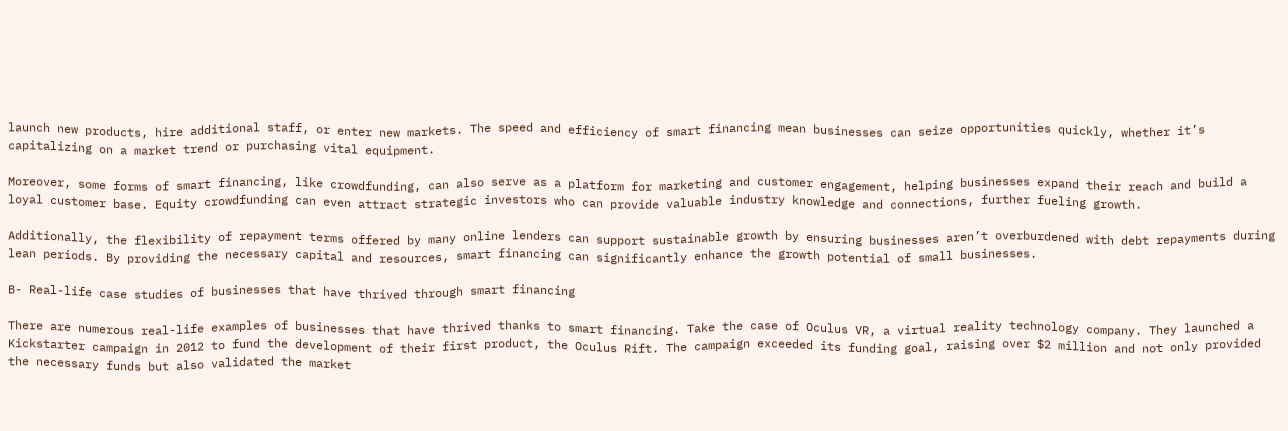launch new products, hire additional staff, or enter new markets. The speed and efficiency of smart financing mean businesses can seize opportunities quickly, whether it’s capitalizing on a market trend or purchasing vital equipment.

Moreover, some forms of smart financing, like crowdfunding, can also serve as a platform for marketing and customer engagement, helping businesses expand their reach and build a loyal customer base. Equity crowdfunding can even attract strategic investors who can provide valuable industry knowledge and connections, further fueling growth.

Additionally, the flexibility of repayment terms offered by many online lenders can support sustainable growth by ensuring businesses aren’t overburdened with debt repayments during lean periods. By providing the necessary capital and resources, smart financing can significantly enhance the growth potential of small businesses.

B- Real-life case studies of businesses that have thrived through smart financing

There are numerous real-life examples of businesses that have thrived thanks to smart financing. Take the case of Oculus VR, a virtual reality technology company. They launched a Kickstarter campaign in 2012 to fund the development of their first product, the Oculus Rift. The campaign exceeded its funding goal, raising over $2 million and not only provided the necessary funds but also validated the market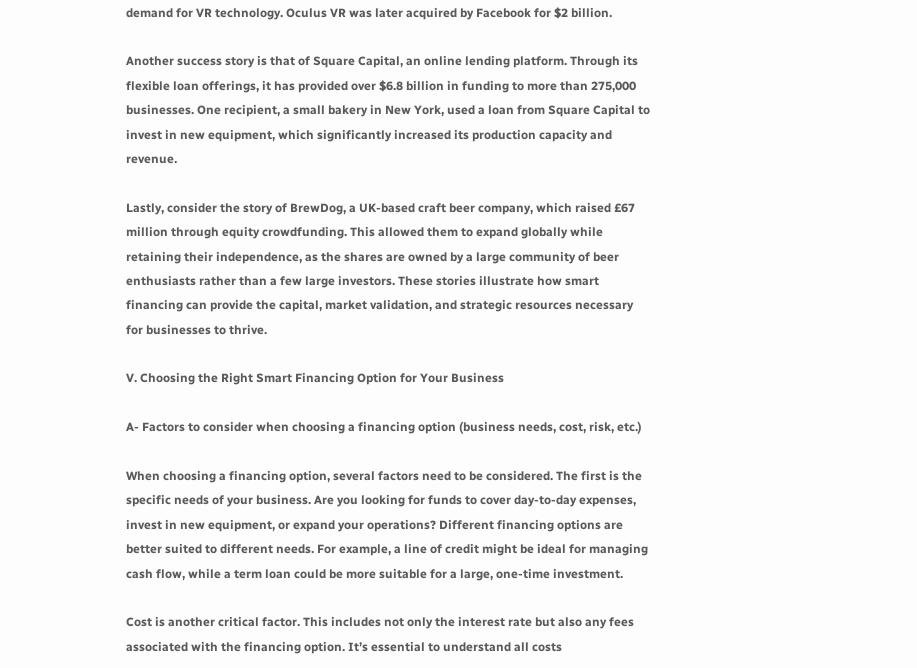demand for VR technology. Oculus VR was later acquired by Facebook for $2 billion.

Another success story is that of Square Capital, an online lending platform. Through its flexible loan offerings, it has provided over $6.8 billion in funding to more than 275,000 businesses. One recipient, a small bakery in New York, used a loan from Square Capital to invest in new equipment, which significantly increased its production capacity and revenue.

Lastly, consider the story of BrewDog, a UK-based craft beer company, which raised £67 million through equity crowdfunding. This allowed them to expand globally while retaining their independence, as the shares are owned by a large community of beer enthusiasts rather than a few large investors. These stories illustrate how smart financing can provide the capital, market validation, and strategic resources necessary for businesses to thrive.

V. Choosing the Right Smart Financing Option for Your Business

A- Factors to consider when choosing a financing option (business needs, cost, risk, etc.)

When choosing a financing option, several factors need to be considered. The first is the specific needs of your business. Are you looking for funds to cover day-to-day expenses, invest in new equipment, or expand your operations? Different financing options are better suited to different needs. For example, a line of credit might be ideal for managing cash flow, while a term loan could be more suitable for a large, one-time investment.

Cost is another critical factor. This includes not only the interest rate but also any fees associated with the financing option. It’s essential to understand all costs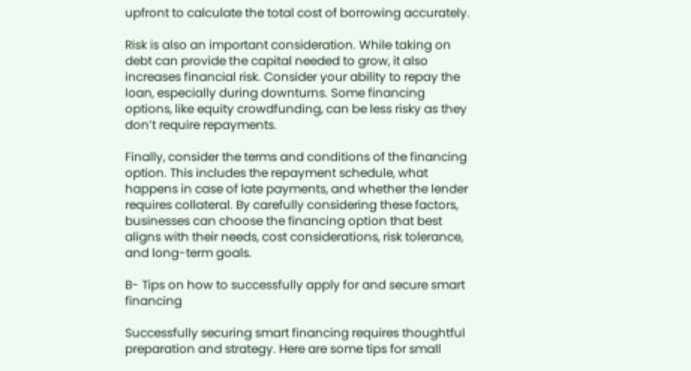upfront to calculate the total cost of borrowing accurately.

Risk is also an important consideration. While taking on debt can provide the capital needed to grow, it also increases financial risk. Consider your ability to repay the loan, especially during downturns. Some financing options, like equity crowdfunding, can be less risky as they don’t require repayments.

Finally, consider the terms and conditions of the financing option. This includes the repayment schedule, what happens in case of late payments, and whether the lender requires collateral. By carefully considering these factors, businesses can choose the financing option that best aligns with their needs, cost considerations, risk tolerance, and long-term goals.

B- Tips on how to successfully apply for and secure smart financing

Successfully securing smart financing requires thoughtful preparation and strategy. Here are some tips for small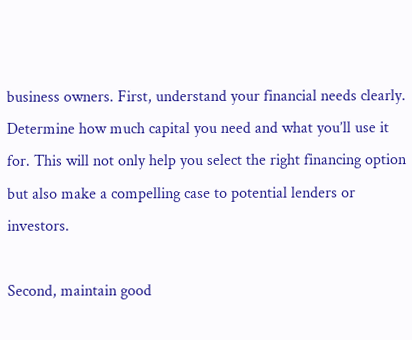business owners. First, understand your financial needs clearly. Determine how much capital you need and what you’ll use it for. This will not only help you select the right financing option but also make a compelling case to potential lenders or investors.

Second, maintain good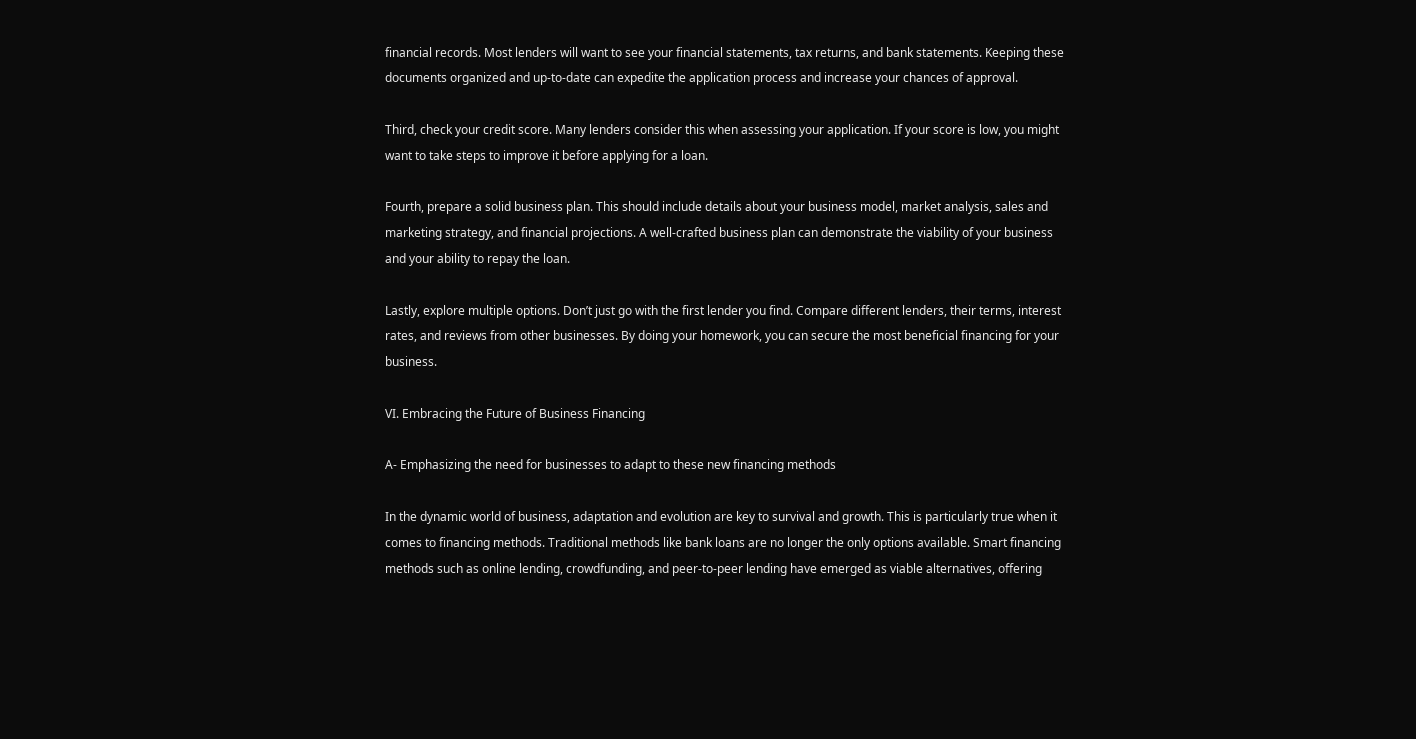financial records. Most lenders will want to see your financial statements, tax returns, and bank statements. Keeping these documents organized and up-to-date can expedite the application process and increase your chances of approval.

Third, check your credit score. Many lenders consider this when assessing your application. If your score is low, you might want to take steps to improve it before applying for a loan.

Fourth, prepare a solid business plan. This should include details about your business model, market analysis, sales and marketing strategy, and financial projections. A well-crafted business plan can demonstrate the viability of your business and your ability to repay the loan.

Lastly, explore multiple options. Don’t just go with the first lender you find. Compare different lenders, their terms, interest rates, and reviews from other businesses. By doing your homework, you can secure the most beneficial financing for your business.

VI. Embracing the Future of Business Financing

A- Emphasizing the need for businesses to adapt to these new financing methods

In the dynamic world of business, adaptation and evolution are key to survival and growth. This is particularly true when it comes to financing methods. Traditional methods like bank loans are no longer the only options available. Smart financing methods such as online lending, crowdfunding, and peer-to-peer lending have emerged as viable alternatives, offering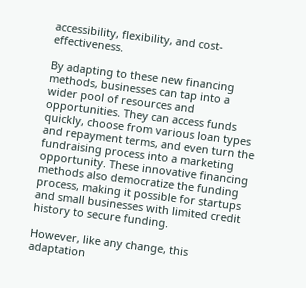accessibility, flexibility, and cost-effectiveness.

By adapting to these new financing methods, businesses can tap into a wider pool of resources and opportunities. They can access funds quickly, choose from various loan types and repayment terms, and even turn the fundraising process into a marketing opportunity. These innovative financing methods also democratize the funding process, making it possible for startups and small businesses with limited credit history to secure funding.

However, like any change, this adaptation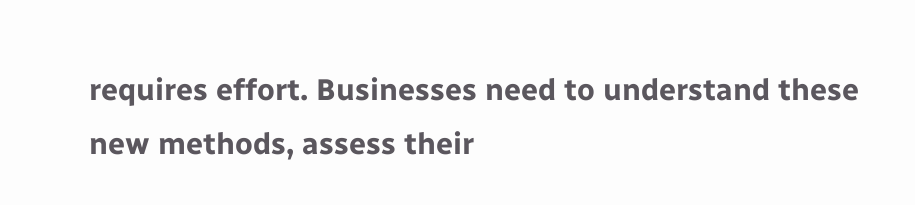requires effort. Businesses need to understand these new methods, assess their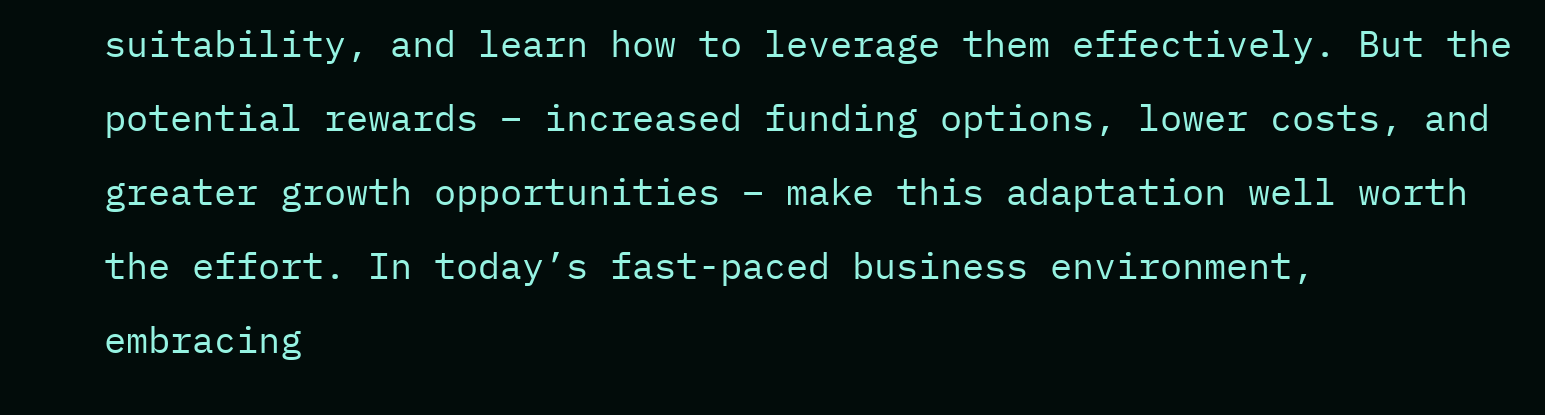suitability, and learn how to leverage them effectively. But the potential rewards – increased funding options, lower costs, and greater growth opportunities – make this adaptation well worth the effort. In today’s fast-paced business environment, embracing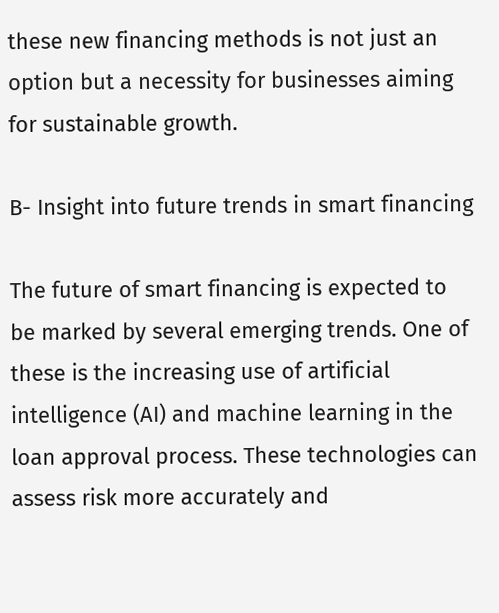these new financing methods is not just an option but a necessity for businesses aiming for sustainable growth.

B- Insight into future trends in smart financing

The future of smart financing is expected to be marked by several emerging trends. One of these is the increasing use of artificial intelligence (AI) and machine learning in the loan approval process. These technologies can assess risk more accurately and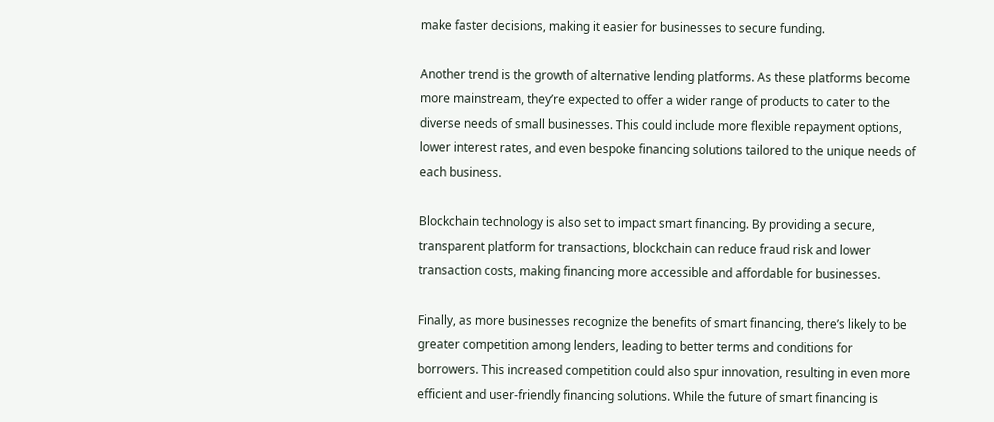make faster decisions, making it easier for businesses to secure funding.

Another trend is the growth of alternative lending platforms. As these platforms become more mainstream, they’re expected to offer a wider range of products to cater to the diverse needs of small businesses. This could include more flexible repayment options, lower interest rates, and even bespoke financing solutions tailored to the unique needs of each business.

Blockchain technology is also set to impact smart financing. By providing a secure, transparent platform for transactions, blockchain can reduce fraud risk and lower transaction costs, making financing more accessible and affordable for businesses.

Finally, as more businesses recognize the benefits of smart financing, there’s likely to be greater competition among lenders, leading to better terms and conditions for borrowers. This increased competition could also spur innovation, resulting in even more efficient and user-friendly financing solutions. While the future of smart financing is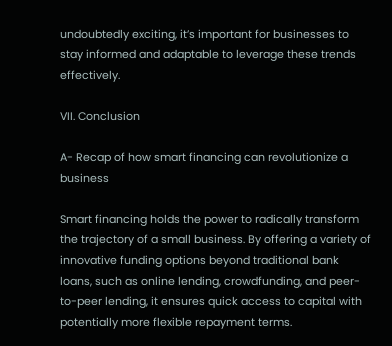undoubtedly exciting, it’s important for businesses to stay informed and adaptable to leverage these trends effectively.

VII. Conclusion

A- Recap of how smart financing can revolutionize a business

Smart financing holds the power to radically transform the trajectory of a small business. By offering a variety of innovative funding options beyond traditional bank loans, such as online lending, crowdfunding, and peer-to-peer lending, it ensures quick access to capital with potentially more flexible repayment terms.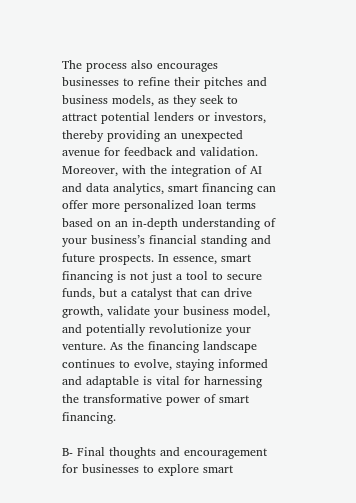The process also encourages businesses to refine their pitches and business models, as they seek to attract potential lenders or investors, thereby providing an unexpected avenue for feedback and validation. Moreover, with the integration of AI and data analytics, smart financing can offer more personalized loan terms based on an in-depth understanding of your business’s financial standing and future prospects. In essence, smart financing is not just a tool to secure funds, but a catalyst that can drive growth, validate your business model, and potentially revolutionize your venture. As the financing landscape continues to evolve, staying informed and adaptable is vital for harnessing the transformative power of smart financing.

B- Final thoughts and encouragement for businesses to explore smart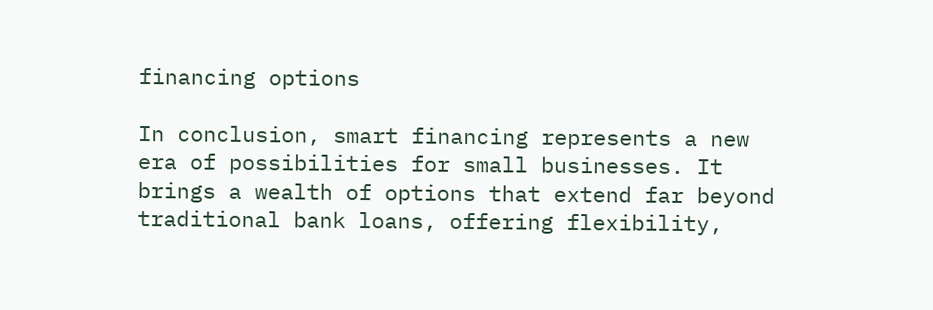financing options

In conclusion, smart financing represents a new era of possibilities for small businesses. It brings a wealth of options that extend far beyond traditional bank loans, offering flexibility,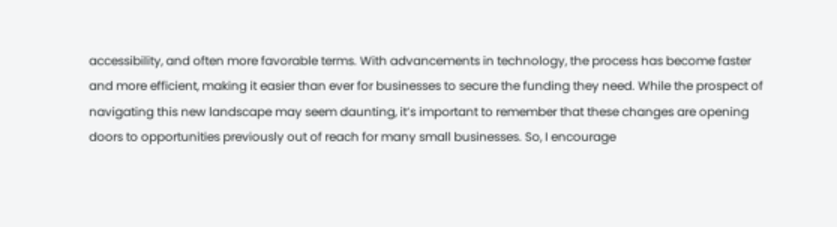accessibility, and often more favorable terms. With advancements in technology, the process has become faster and more efficient, making it easier than ever for businesses to secure the funding they need. While the prospect of navigating this new landscape may seem daunting, it’s important to remember that these changes are opening doors to opportunities previously out of reach for many small businesses. So, I encourage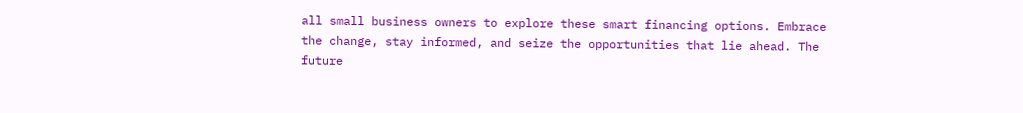all small business owners to explore these smart financing options. Embrace the change, stay informed, and seize the opportunities that lie ahead. The future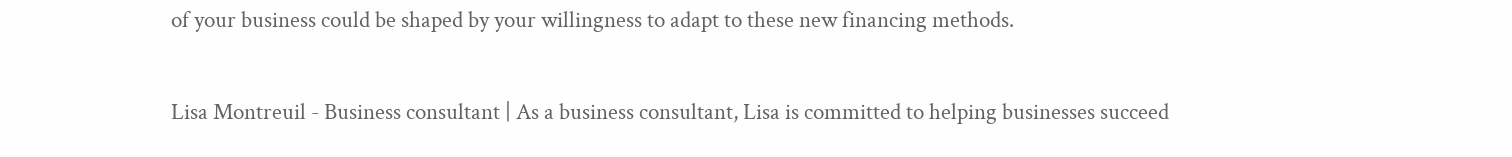of your business could be shaped by your willingness to adapt to these new financing methods.

Lisa Montreuil - Business consultant | As a business consultant, Lisa is committed to helping businesses succeed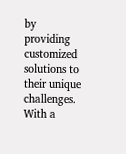by providing customized solutions to their unique challenges. With a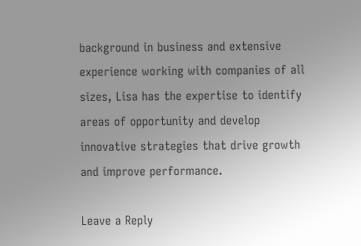background in business and extensive experience working with companies of all sizes, Lisa has the expertise to identify areas of opportunity and develop innovative strategies that drive growth and improve performance.

Leave a Reply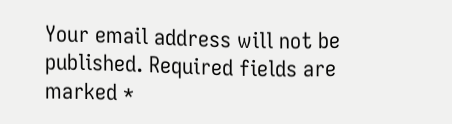Your email address will not be published. Required fields are marked *